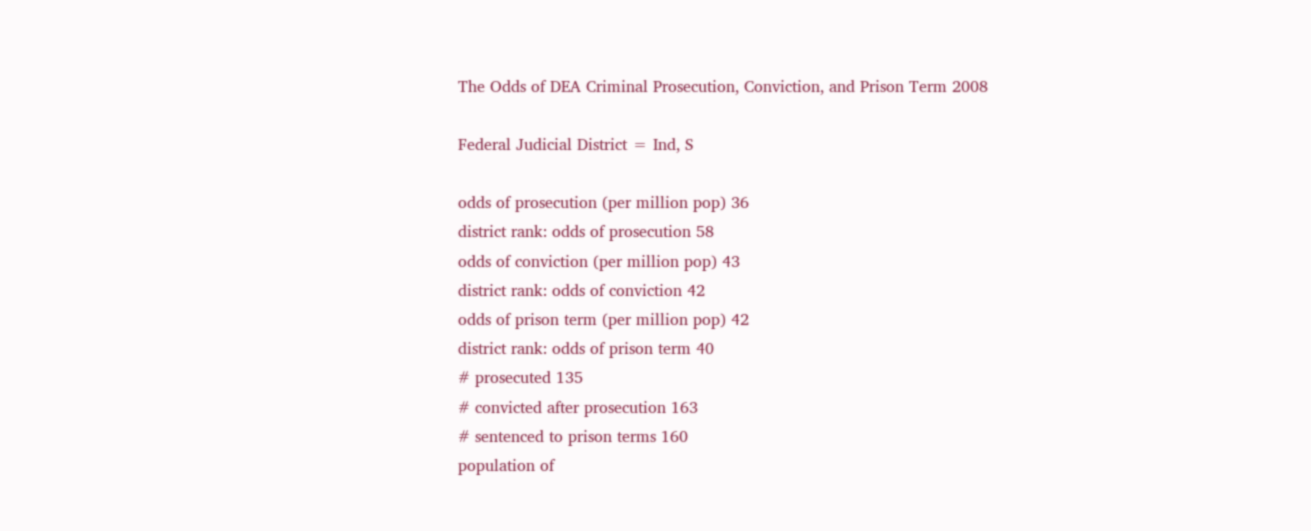The Odds of DEA Criminal Prosecution, Conviction, and Prison Term 2008

Federal Judicial District = Ind, S

odds of prosecution (per million pop) 36
district rank: odds of prosecution 58
odds of conviction (per million pop) 43
district rank: odds of conviction 42
odds of prison term (per million pop) 42
district rank: odds of prison term 40
# prosecuted 135
# convicted after prosecution 163
# sentenced to prison terms 160
population of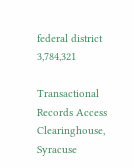federal district 3,784,321

Transactional Records Access Clearinghouse, Syracuse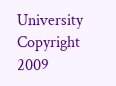University
Copyright 2009